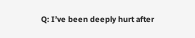Q: I’ve been deeply hurt after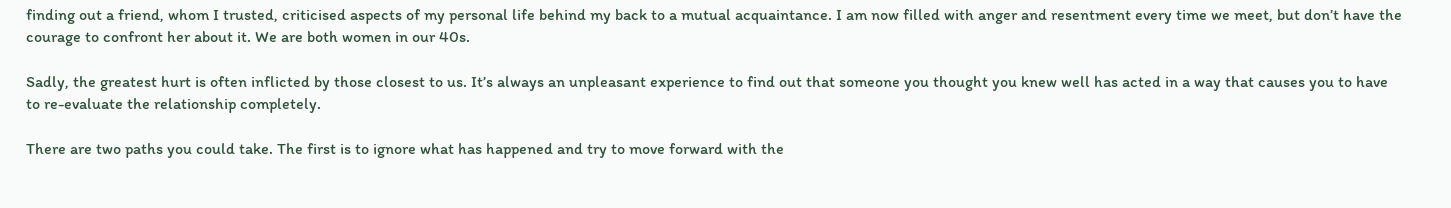finding out a friend, whom I trusted, criticised aspects of my personal life behind my back to a mutual acquaintance. I am now filled with anger and resentment every time we meet, but don’t have the courage to confront her about it. We are both women in our 40s.

Sadly, the greatest hurt is often inflicted by those closest to us. It’s always an unpleasant experience to find out that someone you thought you knew well has acted in a way that causes you to have to re-evaluate the relationship completely.

There are two paths you could take. The first is to ignore what has happened and try to move forward with the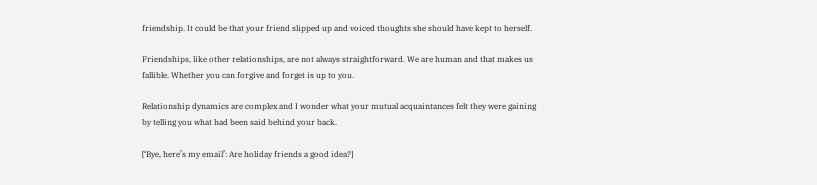friendship. It could be that your friend slipped up and voiced thoughts she should have kept to herself.

Friendships, like other relationships, are not always straightforward. We are human and that makes us fallible. Whether you can forgive and forget is up to you.

Relationship dynamics are complex and I wonder what your mutual acquaintances felt they were gaining by telling you what had been said behind your back.

[‘Bye, here’s my email’: Are holiday friends a good idea?]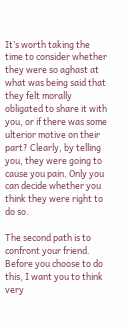It’s worth taking the time to consider whether they were so aghast at what was being said that they felt morally obligated to share it with you, or if there was some ulterior motive on their part? Clearly, by telling you, they were going to cause you pain. Only you can decide whether you think they were right to do so.

The second path is to confront your friend. Before you choose to do this, I want you to think very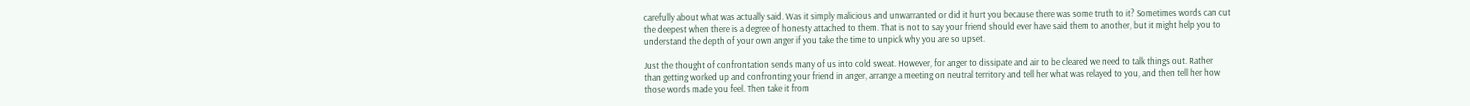carefully about what was actually said. Was it simply malicious and unwarranted or did it hurt you because there was some truth to it? Sometimes words can cut the deepest when there is a degree of honesty attached to them. That is not to say your friend should ever have said them to another, but it might help you to understand the depth of your own anger if you take the time to unpick why you are so upset.

Just the thought of confrontation sends many of us into cold sweat. However, for anger to dissipate and air to be cleared we need to talk things out. Rather than getting worked up and confronting your friend in anger, arrange a meeting on neutral territory and tell her what was relayed to you, and then tell her how those words made you feel. Then take it from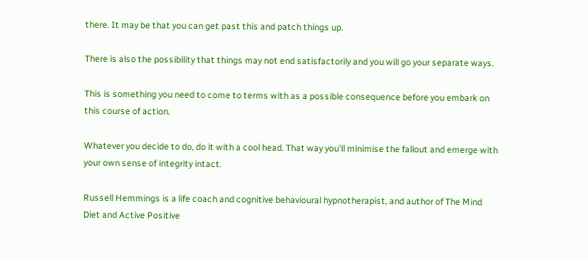there. It may be that you can get past this and patch things up.

There is also the possibility that things may not end satisfactorily and you will go your separate ways.

This is something you need to come to terms with as a possible consequence before you embark on this course of action.

Whatever you decide to do, do it with a cool head. That way you’ll minimise the fallout and emerge with your own sense of integrity intact.

Russell Hemmings is a life coach and cognitive behavioural hypnotherapist, and author of The Mind Diet and Active Positive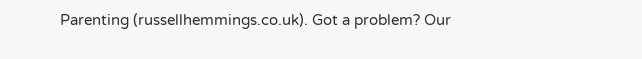Parenting (russellhemmings.co.uk). Got a problem? Our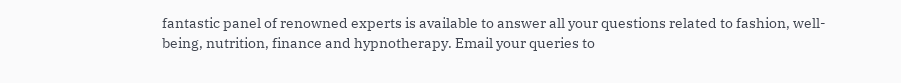fantastic panel of renowned experts is available to answer all your questions related to fashion, well-being, nutrition, finance and hypnotherapy. Email your queries to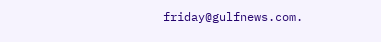friday@gulfnews.com.